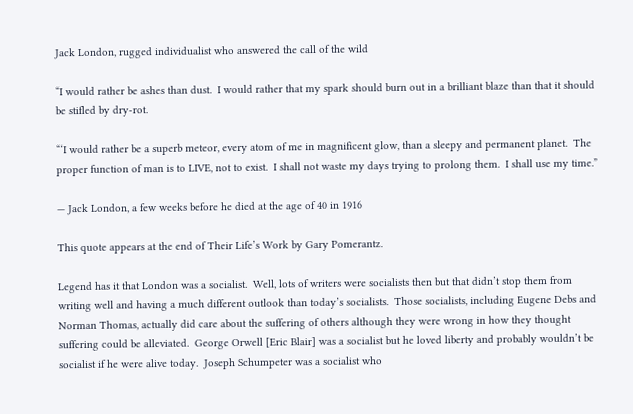Jack London, rugged individualist who answered the call of the wild

“I would rather be ashes than dust.  I would rather that my spark should burn out in a brilliant blaze than that it should be stifled by dry-rot.

“‘I would rather be a superb meteor, every atom of me in magnificent glow, than a sleepy and permanent planet.  The proper function of man is to LIVE, not to exist.  I shall not waste my days trying to prolong them.  I shall use my time.”

— Jack London, a few weeks before he died at the age of 40 in 1916

This quote appears at the end of Their Life’s Work by Gary Pomerantz.

Legend has it that London was a socialist.  Well, lots of writers were socialists then but that didn’t stop them from writing well and having a much different outlook than today’s socialists.  Those socialists, including Eugene Debs and Norman Thomas, actually did care about the suffering of others although they were wrong in how they thought suffering could be alleviated.  George Orwell [Eric Blair] was a socialist but he loved liberty and probably wouldn’t be socialist if he were alive today.  Joseph Schumpeter was a socialist who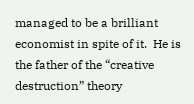managed to be a brilliant economist in spite of it.  He is the father of the “creative destruction” theory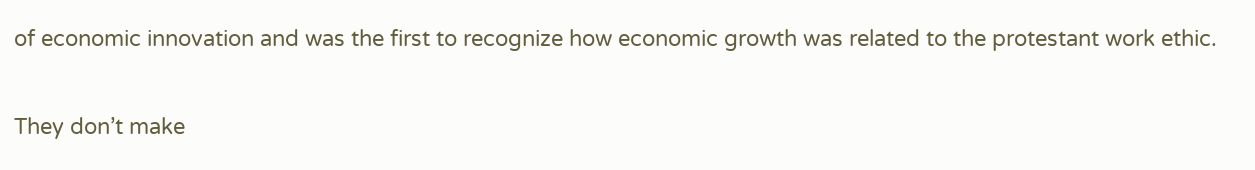of economic innovation and was the first to recognize how economic growth was related to the protestant work ethic.

They don’t make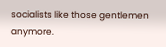socialists like those gentlemen anymore.